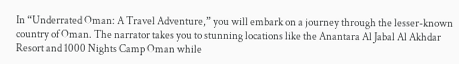In “Underrated Oman: A Travel Adventure,” you will embark on a journey through the lesser-known country of Oman. The narrator takes you to stunning locations like the Anantara Al Jabal Al Akhdar Resort and 1000 Nights Camp Oman while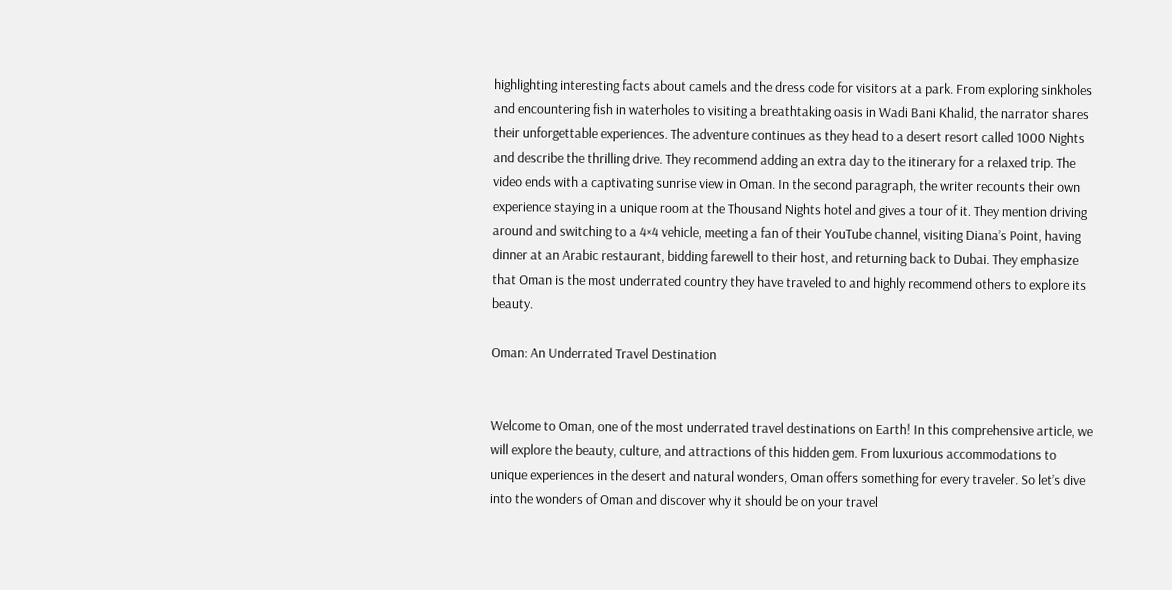highlighting interesting facts about camels and the dress code for visitors at a park. From exploring sinkholes and encountering fish in waterholes to visiting a breathtaking oasis in Wadi Bani Khalid, the narrator shares their unforgettable experiences. The adventure continues as they head to a desert resort called 1000 Nights and describe the thrilling drive. They recommend adding an extra day to the itinerary for a relaxed trip. The video ends with a captivating sunrise view in Oman. In the second paragraph, the writer recounts their own experience staying in a unique room at the Thousand Nights hotel and gives a tour of it. They mention driving around and switching to a 4×4 vehicle, meeting a fan of their YouTube channel, visiting Diana’s Point, having dinner at an Arabic restaurant, bidding farewell to their host, and returning back to Dubai. They emphasize that Oman is the most underrated country they have traveled to and highly recommend others to explore its beauty.

Oman: An Underrated Travel Destination


Welcome to Oman, one of the most underrated travel destinations on Earth! In this comprehensive article, we will explore the beauty, culture, and attractions of this hidden gem. From luxurious accommodations to unique experiences in the desert and natural wonders, Oman offers something for every traveler. So let’s dive into the wonders of Oman and discover why it should be on your travel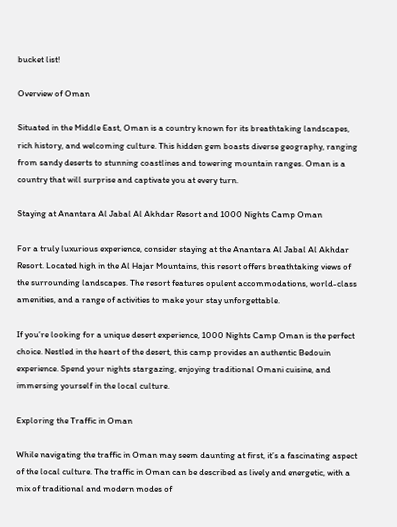bucket list!

Overview of Oman

Situated in the Middle East, Oman is a country known for its breathtaking landscapes, rich history, and welcoming culture. This hidden gem boasts diverse geography, ranging from sandy deserts to stunning coastlines and towering mountain ranges. Oman is a country that will surprise and captivate you at every turn.

Staying at Anantara Al Jabal Al Akhdar Resort and 1000 Nights Camp Oman

For a truly luxurious experience, consider staying at the Anantara Al Jabal Al Akhdar Resort. Located high in the Al Hajar Mountains, this resort offers breathtaking views of the surrounding landscapes. The resort features opulent accommodations, world-class amenities, and a range of activities to make your stay unforgettable.

If you’re looking for a unique desert experience, 1000 Nights Camp Oman is the perfect choice. Nestled in the heart of the desert, this camp provides an authentic Bedouin experience. Spend your nights stargazing, enjoying traditional Omani cuisine, and immersing yourself in the local culture.

Exploring the Traffic in Oman

While navigating the traffic in Oman may seem daunting at first, it’s a fascinating aspect of the local culture. The traffic in Oman can be described as lively and energetic, with a mix of traditional and modern modes of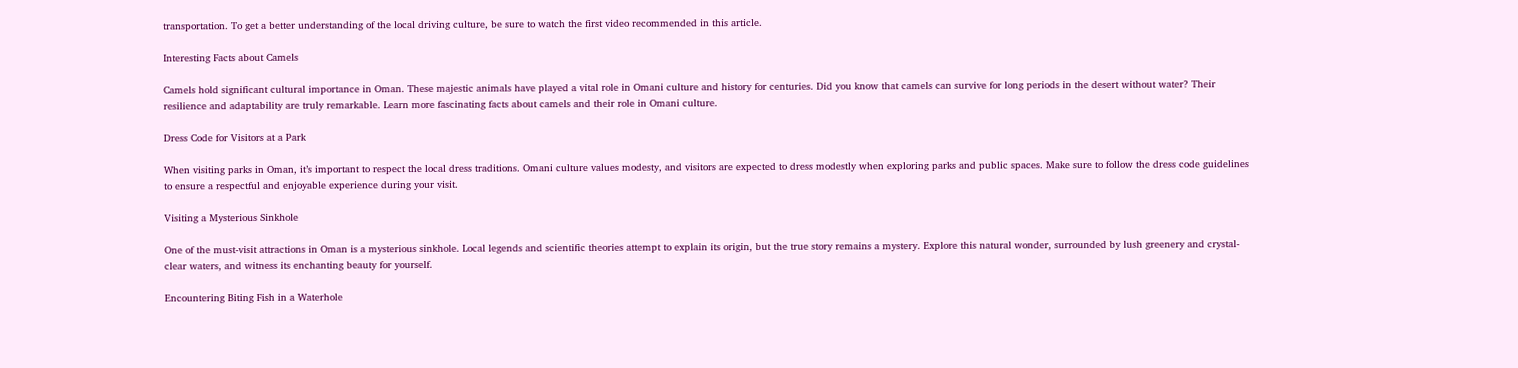transportation. To get a better understanding of the local driving culture, be sure to watch the first video recommended in this article.

Interesting Facts about Camels

Camels hold significant cultural importance in Oman. These majestic animals have played a vital role in Omani culture and history for centuries. Did you know that camels can survive for long periods in the desert without water? Their resilience and adaptability are truly remarkable. Learn more fascinating facts about camels and their role in Omani culture.

Dress Code for Visitors at a Park

When visiting parks in Oman, it’s important to respect the local dress traditions. Omani culture values modesty, and visitors are expected to dress modestly when exploring parks and public spaces. Make sure to follow the dress code guidelines to ensure a respectful and enjoyable experience during your visit.

Visiting a Mysterious Sinkhole

One of the must-visit attractions in Oman is a mysterious sinkhole. Local legends and scientific theories attempt to explain its origin, but the true story remains a mystery. Explore this natural wonder, surrounded by lush greenery and crystal-clear waters, and witness its enchanting beauty for yourself.

Encountering Biting Fish in a Waterhole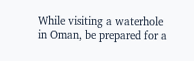While visiting a waterhole in Oman, be prepared for a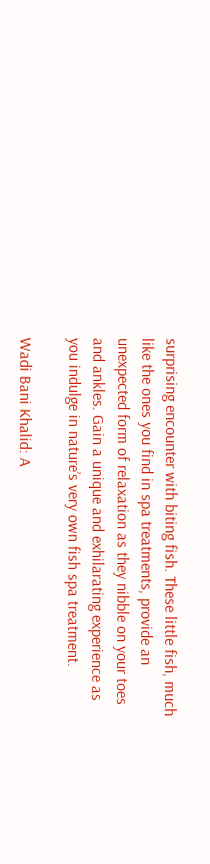surprising encounter with biting fish. These little fish, much like the ones you find in spa treatments, provide an unexpected form of relaxation as they nibble on your toes and ankles. Gain a unique and exhilarating experience as you indulge in nature’s very own fish spa treatment.

Wadi Bani Khalid: A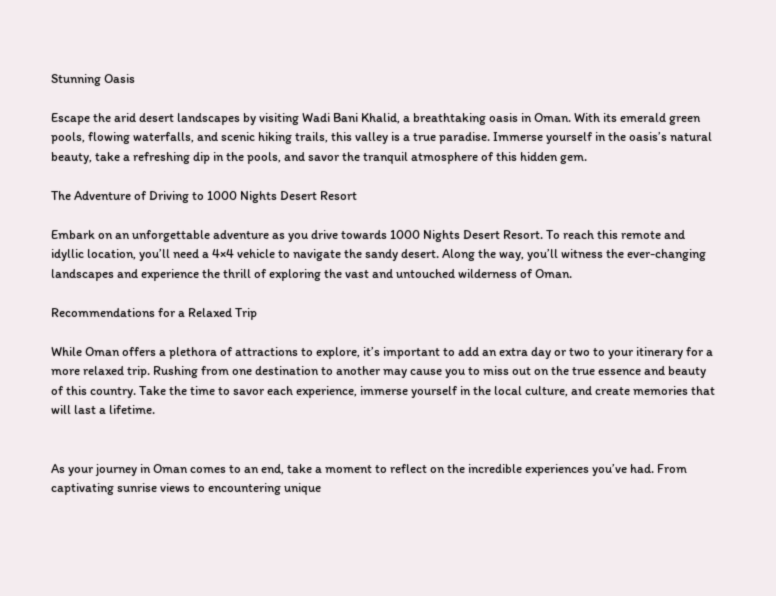Stunning Oasis

Escape the arid desert landscapes by visiting Wadi Bani Khalid, a breathtaking oasis in Oman. With its emerald green pools, flowing waterfalls, and scenic hiking trails, this valley is a true paradise. Immerse yourself in the oasis’s natural beauty, take a refreshing dip in the pools, and savor the tranquil atmosphere of this hidden gem.

The Adventure of Driving to 1000 Nights Desert Resort

Embark on an unforgettable adventure as you drive towards 1000 Nights Desert Resort. To reach this remote and idyllic location, you’ll need a 4×4 vehicle to navigate the sandy desert. Along the way, you’ll witness the ever-changing landscapes and experience the thrill of exploring the vast and untouched wilderness of Oman.

Recommendations for a Relaxed Trip

While Oman offers a plethora of attractions to explore, it’s important to add an extra day or two to your itinerary for a more relaxed trip. Rushing from one destination to another may cause you to miss out on the true essence and beauty of this country. Take the time to savor each experience, immerse yourself in the local culture, and create memories that will last a lifetime.


As your journey in Oman comes to an end, take a moment to reflect on the incredible experiences you’ve had. From captivating sunrise views to encountering unique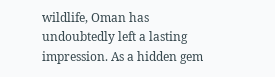wildlife, Oman has undoubtedly left a lasting impression. As a hidden gem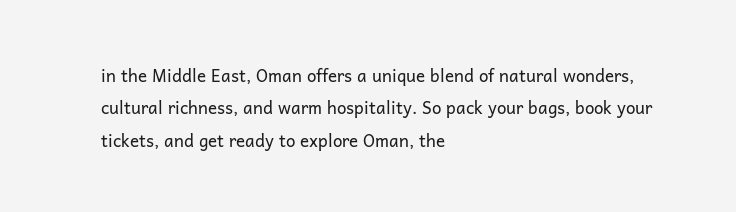in the Middle East, Oman offers a unique blend of natural wonders, cultural richness, and warm hospitality. So pack your bags, book your tickets, and get ready to explore Oman, the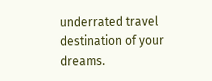underrated travel destination of your dreams.